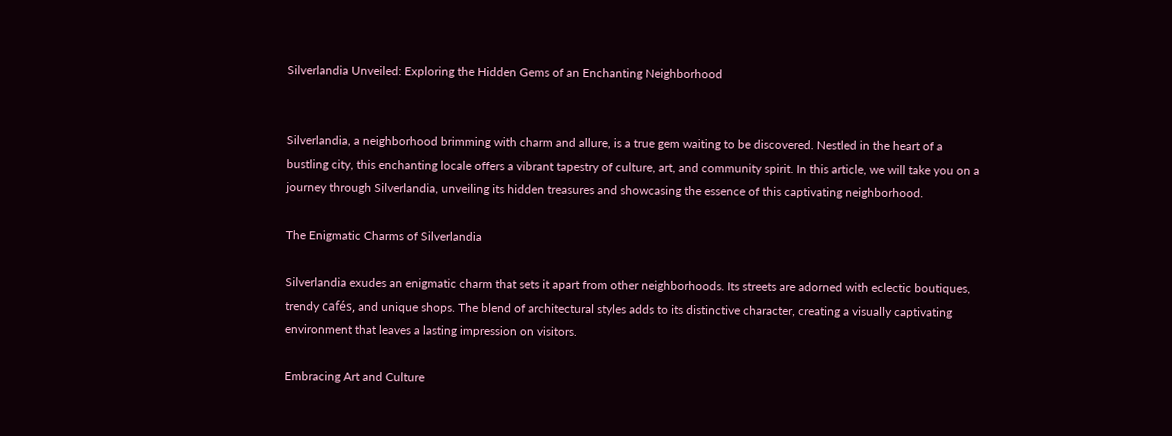Silverlandia Unveiled: Exploring the Hidden Gems of an Enchanting Neighborhood


Silverlandia, a neighborhood brimming with charm and allure, is a true gem waiting to be discovered. Nestled in the heart of a bustling city, this enchanting locale offers a vibrant tapestry of culture, art, and community spirit. In this article, we will take you on a journey through Silverlandia, unveiling its hidden treasures and showcasing the essence of this captivating neighborhood.

The Enigmatic Charms of Silverlandia

Silverlandia exudes an enigmatic charm that sets it apart from other neighborhoods. Its streets are adorned with eclectic boutiques, trendy cafés, and unique shops. The blend of architectural styles adds to its distinctive character, creating a visually captivating environment that leaves a lasting impression on visitors.

Embracing Art and Culture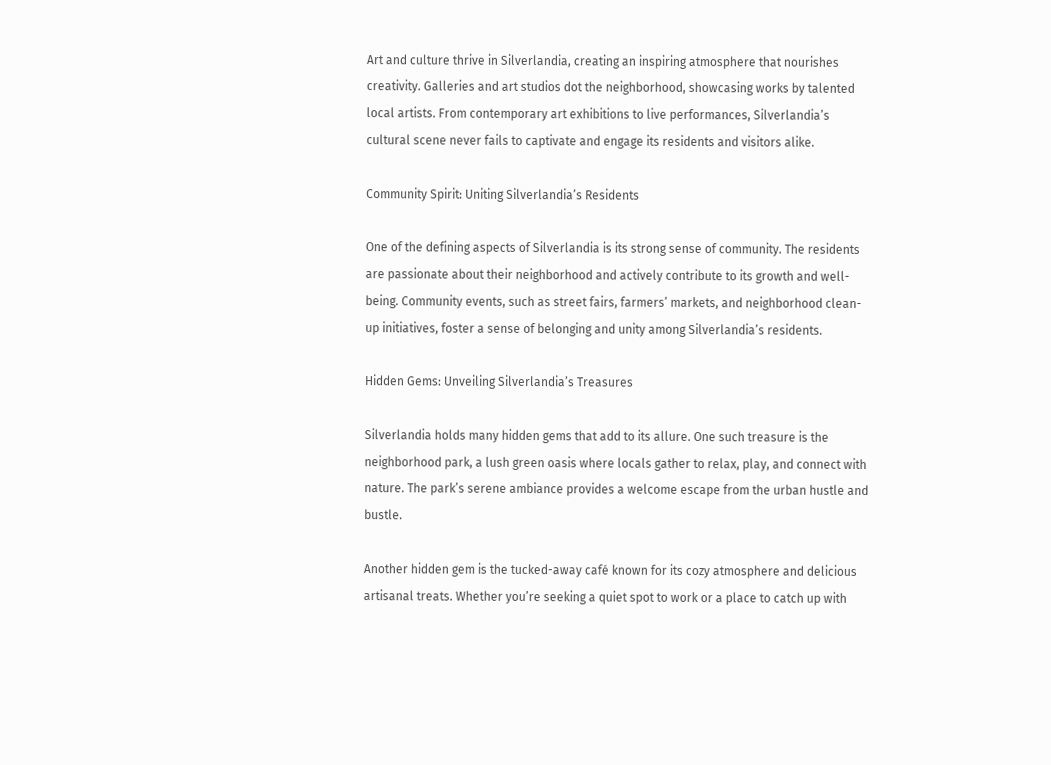Art and culture thrive in Silverlandia, creating an inspiring atmosphere that nourishes creativity. Galleries and art studios dot the neighborhood, showcasing works by talented local artists. From contemporary art exhibitions to live performances, Silverlandia’s cultural scene never fails to captivate and engage its residents and visitors alike.

Community Spirit: Uniting Silverlandia’s Residents

One of the defining aspects of Silverlandia is its strong sense of community. The residents are passionate about their neighborhood and actively contribute to its growth and well-being. Community events, such as street fairs, farmers’ markets, and neighborhood clean-up initiatives, foster a sense of belonging and unity among Silverlandia’s residents.

Hidden Gems: Unveiling Silverlandia’s Treasures

Silverlandia holds many hidden gems that add to its allure. One such treasure is the neighborhood park, a lush green oasis where locals gather to relax, play, and connect with nature. The park’s serene ambiance provides a welcome escape from the urban hustle and bustle.

Another hidden gem is the tucked-away café known for its cozy atmosphere and delicious artisanal treats. Whether you’re seeking a quiet spot to work or a place to catch up with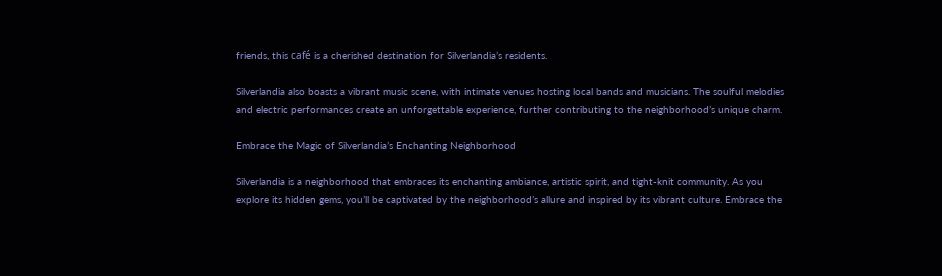friends, this café is a cherished destination for Silverlandia’s residents.

Silverlandia also boasts a vibrant music scene, with intimate venues hosting local bands and musicians. The soulful melodies and electric performances create an unforgettable experience, further contributing to the neighborhood’s unique charm.

Embrace the Magic of Silverlandia’s Enchanting Neighborhood

Silverlandia is a neighborhood that embraces its enchanting ambiance, artistic spirit, and tight-knit community. As you explore its hidden gems, you’ll be captivated by the neighborhood’s allure and inspired by its vibrant culture. Embrace the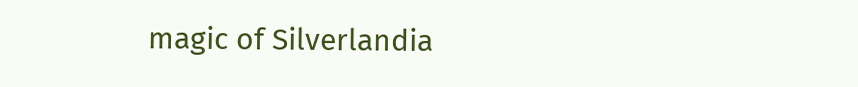magic of Silverlandia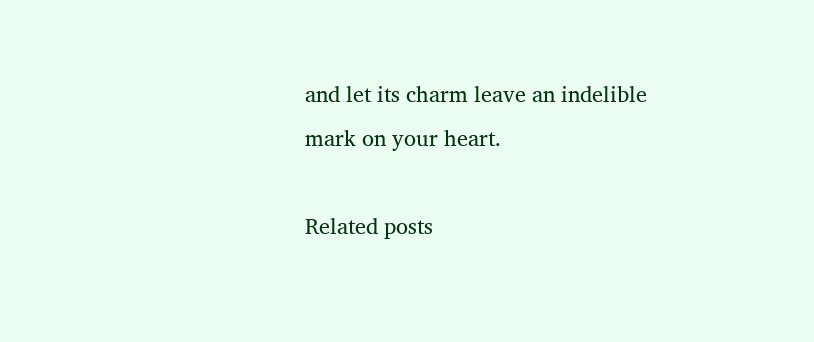and let its charm leave an indelible mark on your heart.

Related posts